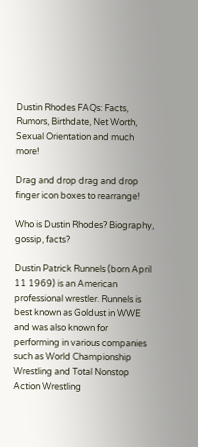Dustin Rhodes FAQs: Facts, Rumors, Birthdate, Net Worth, Sexual Orientation and much more!

Drag and drop drag and drop finger icon boxes to rearrange!

Who is Dustin Rhodes? Biography, gossip, facts?

Dustin Patrick Runnels (born April 11 1969) is an American professional wrestler. Runnels is best known as Goldust in WWE and was also known for performing in various companies such as World Championship Wrestling and Total Nonstop Action Wrestling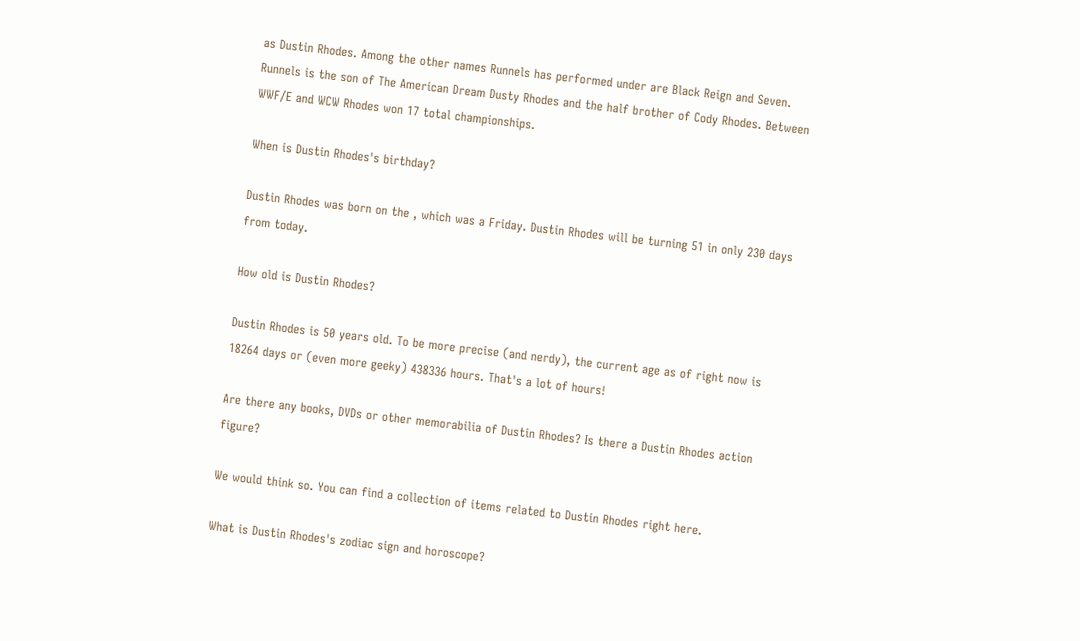as Dustin Rhodes. Among the other names Runnels has performed under are Black Reign and Seven. Runnels is the son of The American Dream Dusty Rhodes and the half brother of Cody Rhodes. Between WWF/E and WCW Rhodes won 17 total championships.

When is Dustin Rhodes's birthday?

Dustin Rhodes was born on the , which was a Friday. Dustin Rhodes will be turning 51 in only 230 days from today.

How old is Dustin Rhodes?

Dustin Rhodes is 50 years old. To be more precise (and nerdy), the current age as of right now is 18264 days or (even more geeky) 438336 hours. That's a lot of hours!

Are there any books, DVDs or other memorabilia of Dustin Rhodes? Is there a Dustin Rhodes action figure?

We would think so. You can find a collection of items related to Dustin Rhodes right here.

What is Dustin Rhodes's zodiac sign and horoscope?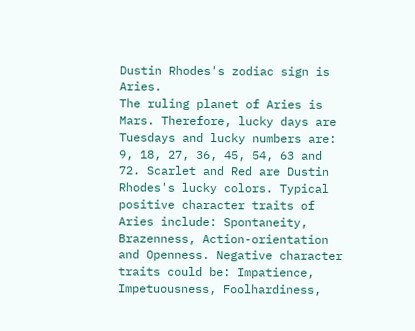Dustin Rhodes's zodiac sign is Aries.
The ruling planet of Aries is Mars. Therefore, lucky days are Tuesdays and lucky numbers are: 9, 18, 27, 36, 45, 54, 63 and 72. Scarlet and Red are Dustin Rhodes's lucky colors. Typical positive character traits of Aries include: Spontaneity, Brazenness, Action-orientation and Openness. Negative character traits could be: Impatience, Impetuousness, Foolhardiness,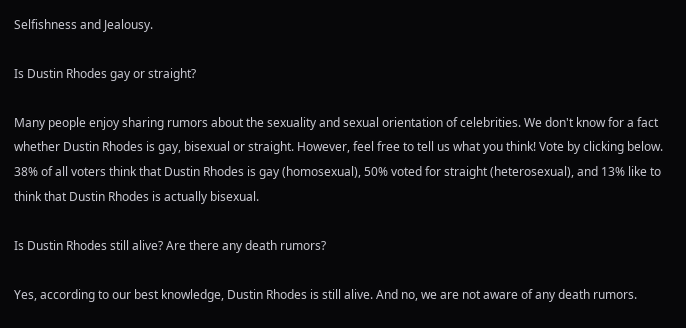Selfishness and Jealousy.

Is Dustin Rhodes gay or straight?

Many people enjoy sharing rumors about the sexuality and sexual orientation of celebrities. We don't know for a fact whether Dustin Rhodes is gay, bisexual or straight. However, feel free to tell us what you think! Vote by clicking below.
38% of all voters think that Dustin Rhodes is gay (homosexual), 50% voted for straight (heterosexual), and 13% like to think that Dustin Rhodes is actually bisexual.

Is Dustin Rhodes still alive? Are there any death rumors?

Yes, according to our best knowledge, Dustin Rhodes is still alive. And no, we are not aware of any death rumors.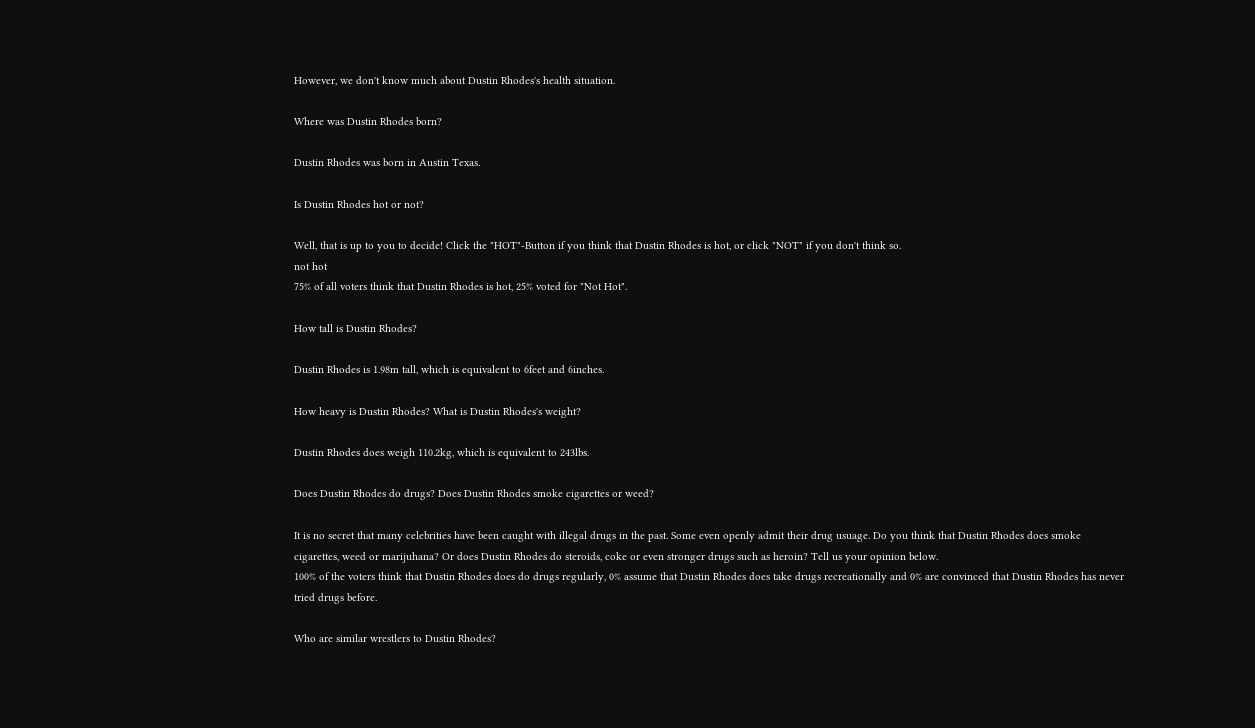However, we don't know much about Dustin Rhodes's health situation.

Where was Dustin Rhodes born?

Dustin Rhodes was born in Austin Texas.

Is Dustin Rhodes hot or not?

Well, that is up to you to decide! Click the "HOT"-Button if you think that Dustin Rhodes is hot, or click "NOT" if you don't think so.
not hot
75% of all voters think that Dustin Rhodes is hot, 25% voted for "Not Hot".

How tall is Dustin Rhodes?

Dustin Rhodes is 1.98m tall, which is equivalent to 6feet and 6inches.

How heavy is Dustin Rhodes? What is Dustin Rhodes's weight?

Dustin Rhodes does weigh 110.2kg, which is equivalent to 243lbs.

Does Dustin Rhodes do drugs? Does Dustin Rhodes smoke cigarettes or weed?

It is no secret that many celebrities have been caught with illegal drugs in the past. Some even openly admit their drug usuage. Do you think that Dustin Rhodes does smoke cigarettes, weed or marijuhana? Or does Dustin Rhodes do steroids, coke or even stronger drugs such as heroin? Tell us your opinion below.
100% of the voters think that Dustin Rhodes does do drugs regularly, 0% assume that Dustin Rhodes does take drugs recreationally and 0% are convinced that Dustin Rhodes has never tried drugs before.

Who are similar wrestlers to Dustin Rhodes?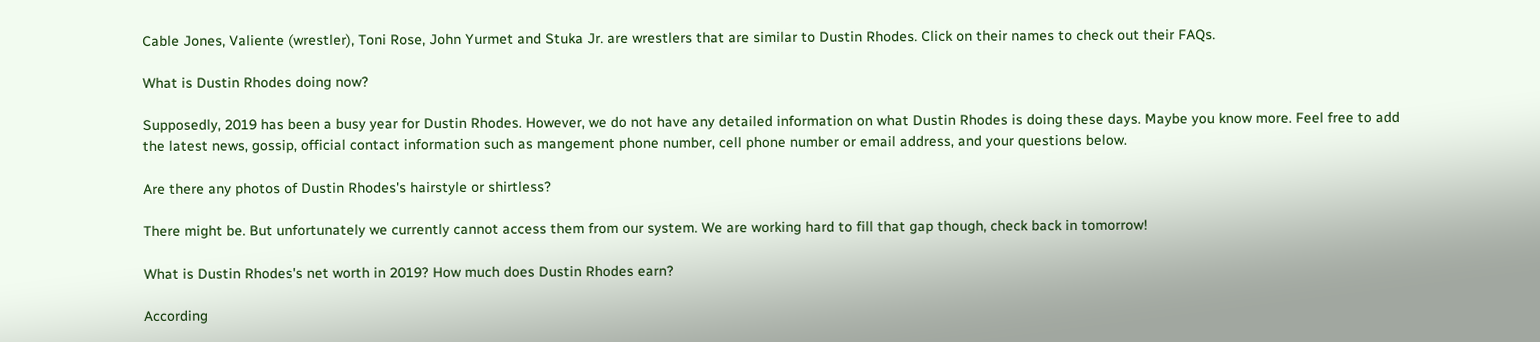Cable Jones, Valiente (wrestler), Toni Rose, John Yurmet and Stuka Jr. are wrestlers that are similar to Dustin Rhodes. Click on their names to check out their FAQs.

What is Dustin Rhodes doing now?

Supposedly, 2019 has been a busy year for Dustin Rhodes. However, we do not have any detailed information on what Dustin Rhodes is doing these days. Maybe you know more. Feel free to add the latest news, gossip, official contact information such as mangement phone number, cell phone number or email address, and your questions below.

Are there any photos of Dustin Rhodes's hairstyle or shirtless?

There might be. But unfortunately we currently cannot access them from our system. We are working hard to fill that gap though, check back in tomorrow!

What is Dustin Rhodes's net worth in 2019? How much does Dustin Rhodes earn?

According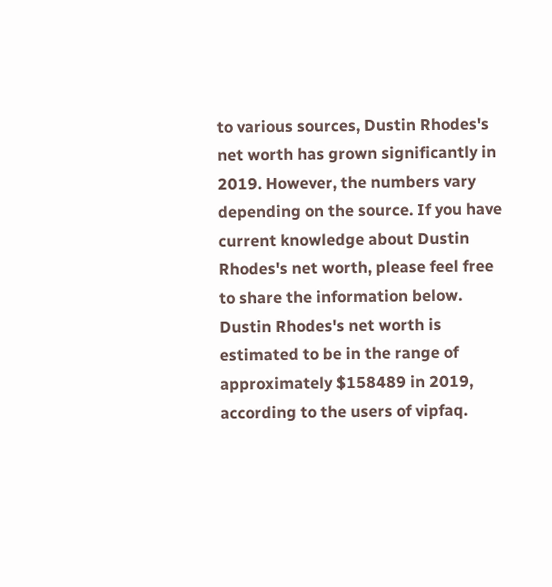to various sources, Dustin Rhodes's net worth has grown significantly in 2019. However, the numbers vary depending on the source. If you have current knowledge about Dustin Rhodes's net worth, please feel free to share the information below.
Dustin Rhodes's net worth is estimated to be in the range of approximately $158489 in 2019, according to the users of vipfaq.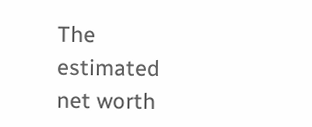The estimated net worth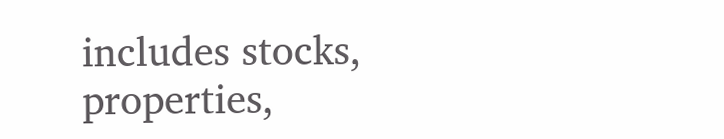includes stocks, properties,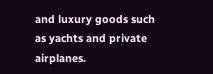and luxury goods such as yachts and private airplanes.